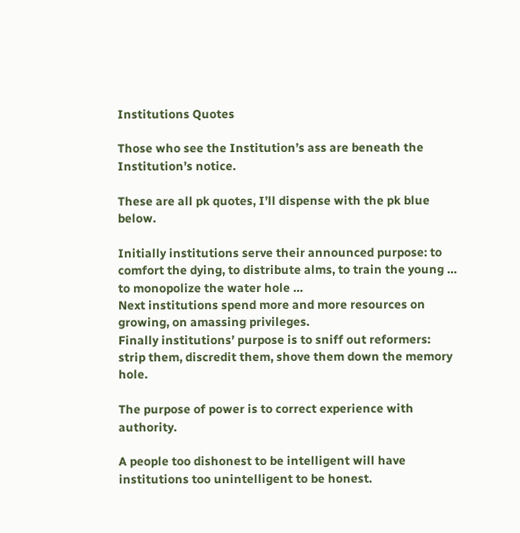Institutions Quotes

Those who see the Institution’s ass are beneath the Institution’s notice.

These are all pk quotes, I’ll dispense with the pk blue below.

Initially institutions serve their announced purpose: to comfort the dying, to distribute alms, to train the young … to monopolize the water hole …
Next institutions spend more and more resources on growing, on amassing privileges.
Finally institutions’ purpose is to sniff out reformers: strip them, discredit them, shove them down the memory hole.

The purpose of power is to correct experience with authority.

A people too dishonest to be intelligent will have institutions too unintelligent to be honest.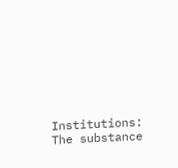Institutions: The substance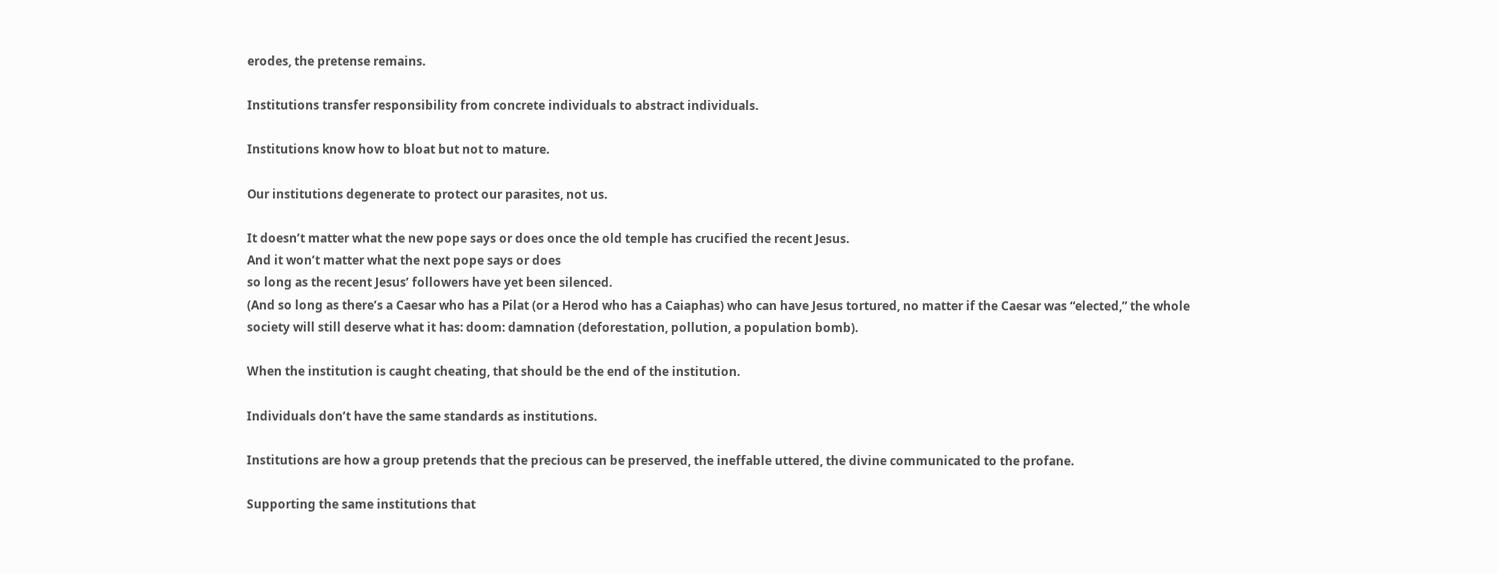erodes, the pretense remains.

Institutions transfer responsibility from concrete individuals to abstract individuals.

Institutions know how to bloat but not to mature.

Our institutions degenerate to protect our parasites, not us.

It doesn’t matter what the new pope says or does once the old temple has crucified the recent Jesus.
And it won’t matter what the next pope says or does
so long as the recent Jesus’ followers have yet been silenced.
(And so long as there’s a Caesar who has a Pilat (or a Herod who has a Caiaphas) who can have Jesus tortured, no matter if the Caesar was “elected,” the whole society will still deserve what it has: doom: damnation (deforestation, pollution, a population bomb).

When the institution is caught cheating, that should be the end of the institution.

Individuals don’t have the same standards as institutions.

Institutions are how a group pretends that the precious can be preserved, the ineffable uttered, the divine communicated to the profane.

Supporting the same institutions that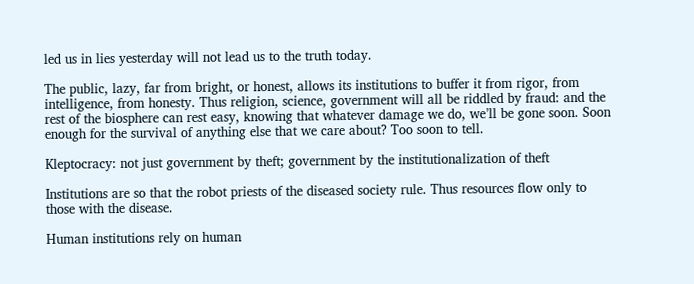led us in lies yesterday will not lead us to the truth today.

The public, lazy, far from bright, or honest, allows its institutions to buffer it from rigor, from intelligence, from honesty. Thus religion, science, government will all be riddled by fraud: and the rest of the biosphere can rest easy, knowing that whatever damage we do, we’ll be gone soon. Soon enough for the survival of anything else that we care about? Too soon to tell.

Kleptocracy: not just government by theft; government by the institutionalization of theft

Institutions are so that the robot priests of the diseased society rule. Thus resources flow only to those with the disease.

Human institutions rely on human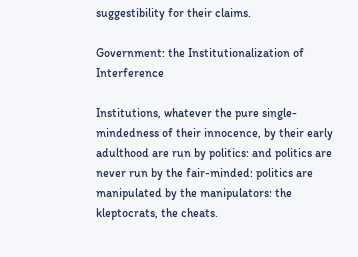suggestibility for their claims.

Government: the Institutionalization of Interference

Institutions, whatever the pure single-mindedness of their innocence, by their early adulthood are run by politics: and politics are never run by the fair-minded: politics are manipulated by the manipulators: the kleptocrats, the cheats.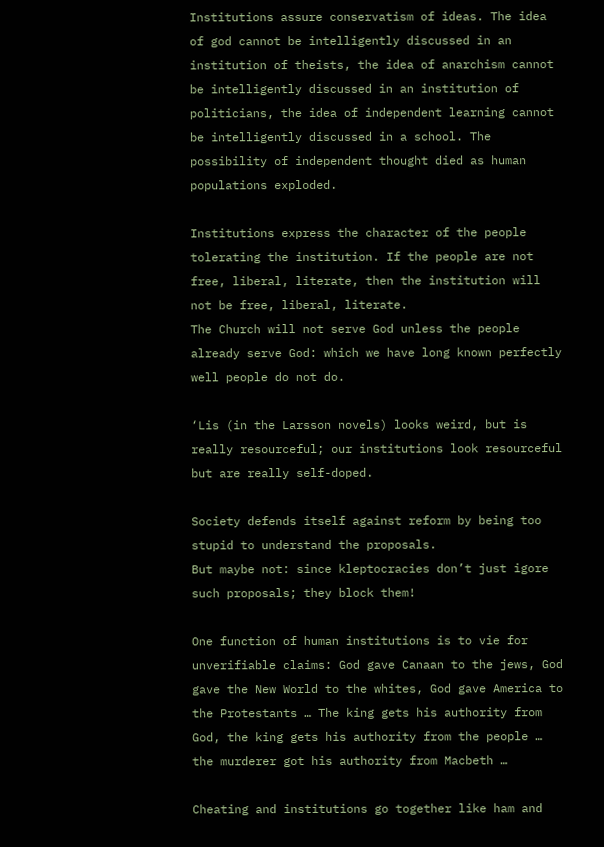Institutions assure conservatism of ideas. The idea of god cannot be intelligently discussed in an institution of theists, the idea of anarchism cannot be intelligently discussed in an institution of politicians, the idea of independent learning cannot be intelligently discussed in a school. The possibility of independent thought died as human populations exploded.

Institutions express the character of the people tolerating the institution. If the people are not free, liberal, literate, then the institution will not be free, liberal, literate.
The Church will not serve God unless the people already serve God: which we have long known perfectly well people do not do.

‘Lis (in the Larsson novels) looks weird, but is really resourceful; our institutions look resourceful but are really self-doped.

Society defends itself against reform by being too stupid to understand the proposals.
But maybe not: since kleptocracies don’t just igore such proposals; they block them!

One function of human institutions is to vie for unverifiable claims: God gave Canaan to the jews, God gave the New World to the whites, God gave America to the Protestants … The king gets his authority from God, the king gets his authority from the people … the murderer got his authority from Macbeth …

Cheating and institutions go together like ham and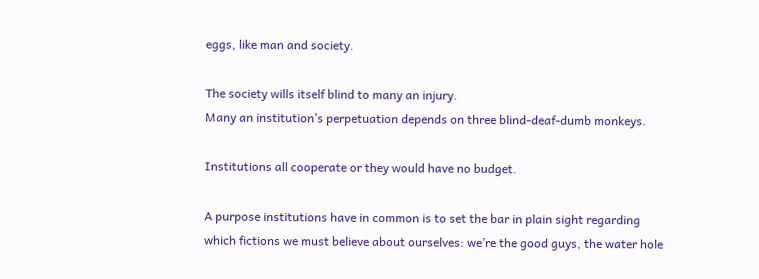eggs, like man and society.

The society wills itself blind to many an injury.
Many an institution’s perpetuation depends on three blind-deaf-dumb monkeys.

Institutions all cooperate or they would have no budget.

A purpose institutions have in common is to set the bar in plain sight regarding which fictions we must believe about ourselves: we’re the good guys, the water hole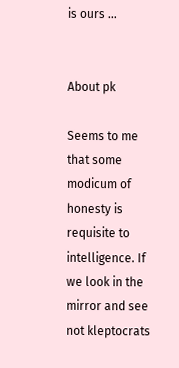is ours …


About pk

Seems to me that some modicum of honesty is requisite to intelligence. If we look in the mirror and see not kleptocrats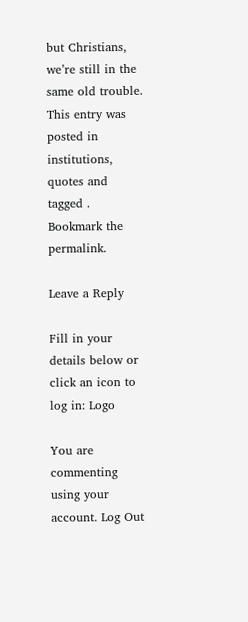but Christians, we’re still in the same old trouble.
This entry was posted in institutions, quotes and tagged . Bookmark the permalink.

Leave a Reply

Fill in your details below or click an icon to log in: Logo

You are commenting using your account. Log Out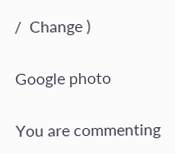/  Change )

Google photo

You are commenting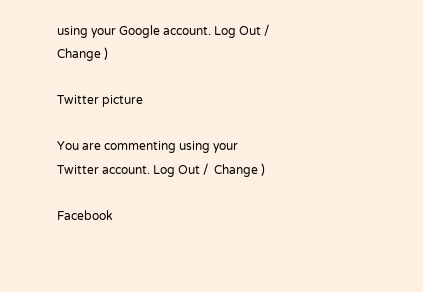using your Google account. Log Out /  Change )

Twitter picture

You are commenting using your Twitter account. Log Out /  Change )

Facebook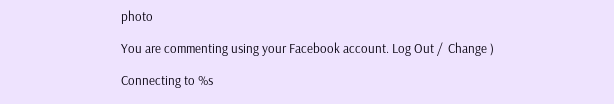photo

You are commenting using your Facebook account. Log Out /  Change )

Connecting to %s